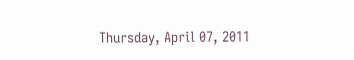Thursday, April 07, 2011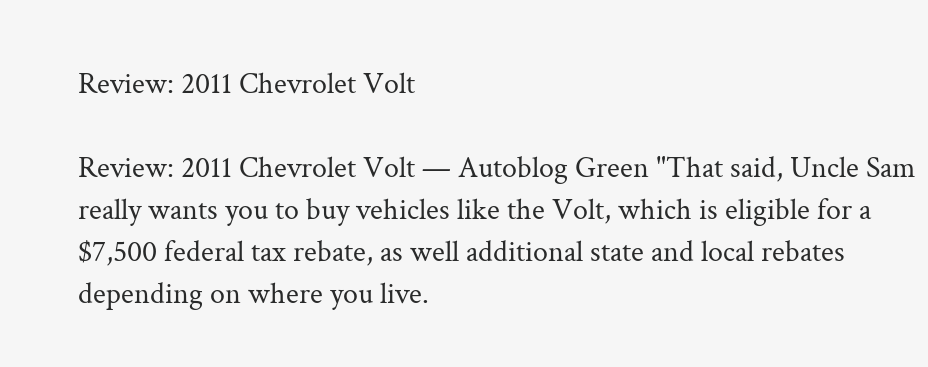Review: 2011 Chevrolet Volt

Review: 2011 Chevrolet Volt — Autoblog Green "That said, Uncle Sam really wants you to buy vehicles like the Volt, which is eligible for a $7,500 federal tax rebate, as well additional state and local rebates depending on where you live.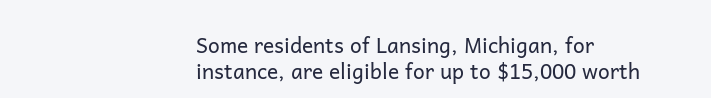Some residents of Lansing, Michigan, for instance, are eligible for up to $15,000 worth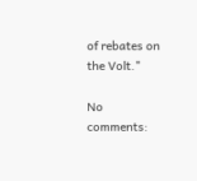of rebates on the Volt."

No comments: